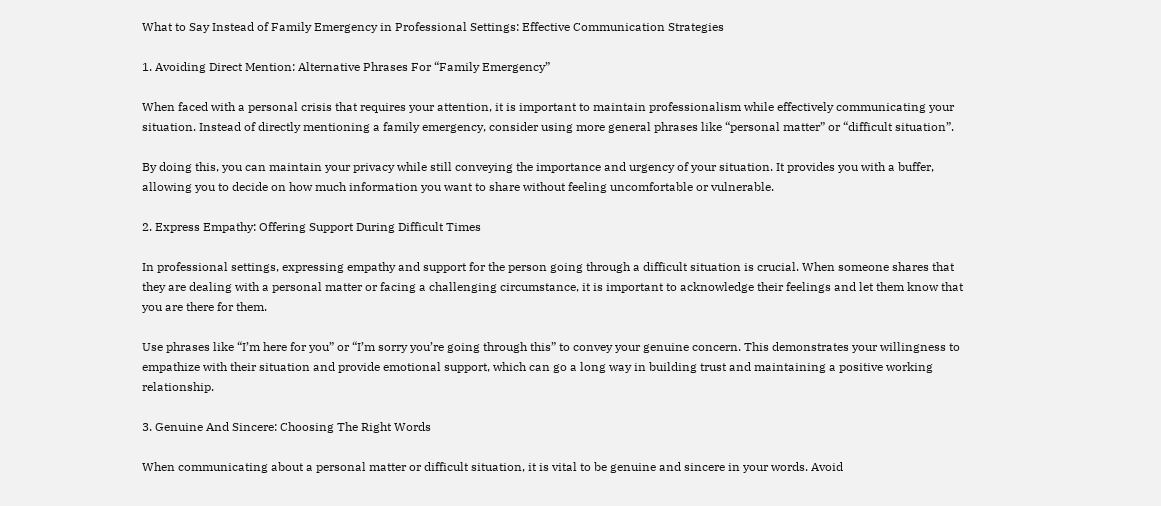What to Say Instead of Family Emergency in Professional Settings: Effective Communication Strategies

1. Avoiding Direct Mention: Alternative Phrases For “Family Emergency”

When faced with a personal crisis that requires your attention, it is important to maintain professionalism while effectively communicating your situation. Instead of directly mentioning a family emergency, consider using more general phrases like “personal matter” or “difficult situation”.

By doing this, you can maintain your privacy while still conveying the importance and urgency of your situation. It provides you with a buffer, allowing you to decide on how much information you want to share without feeling uncomfortable or vulnerable.

2. Express Empathy: Offering Support During Difficult Times

In professional settings, expressing empathy and support for the person going through a difficult situation is crucial. When someone shares that they are dealing with a personal matter or facing a challenging circumstance, it is important to acknowledge their feelings and let them know that you are there for them.

Use phrases like “I’m here for you” or “I’m sorry you’re going through this” to convey your genuine concern. This demonstrates your willingness to empathize with their situation and provide emotional support, which can go a long way in building trust and maintaining a positive working relationship.

3. Genuine And Sincere: Choosing The Right Words

When communicating about a personal matter or difficult situation, it is vital to be genuine and sincere in your words. Avoid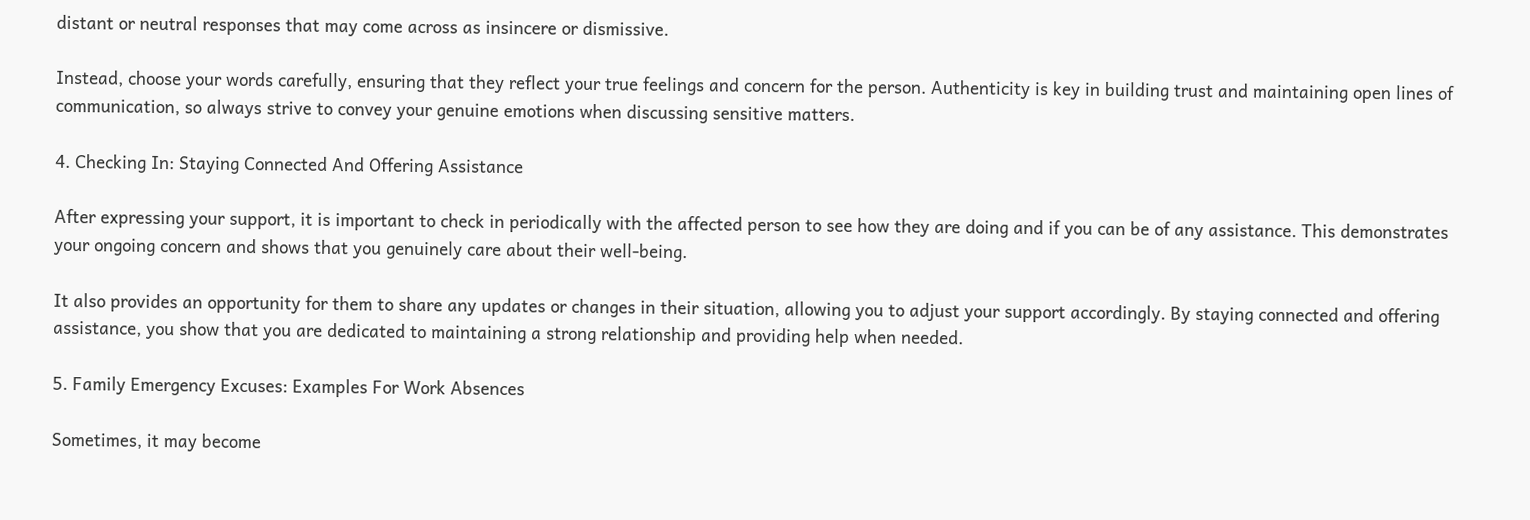distant or neutral responses that may come across as insincere or dismissive.

Instead, choose your words carefully, ensuring that they reflect your true feelings and concern for the person. Authenticity is key in building trust and maintaining open lines of communication, so always strive to convey your genuine emotions when discussing sensitive matters.

4. Checking In: Staying Connected And Offering Assistance

After expressing your support, it is important to check in periodically with the affected person to see how they are doing and if you can be of any assistance. This demonstrates your ongoing concern and shows that you genuinely care about their well-being.

It also provides an opportunity for them to share any updates or changes in their situation, allowing you to adjust your support accordingly. By staying connected and offering assistance, you show that you are dedicated to maintaining a strong relationship and providing help when needed.

5. Family Emergency Excuses: Examples For Work Absences

Sometimes, it may become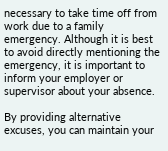necessary to take time off from work due to a family emergency. Although it is best to avoid directly mentioning the emergency, it is important to inform your employer or supervisor about your absence.

By providing alternative excuses, you can maintain your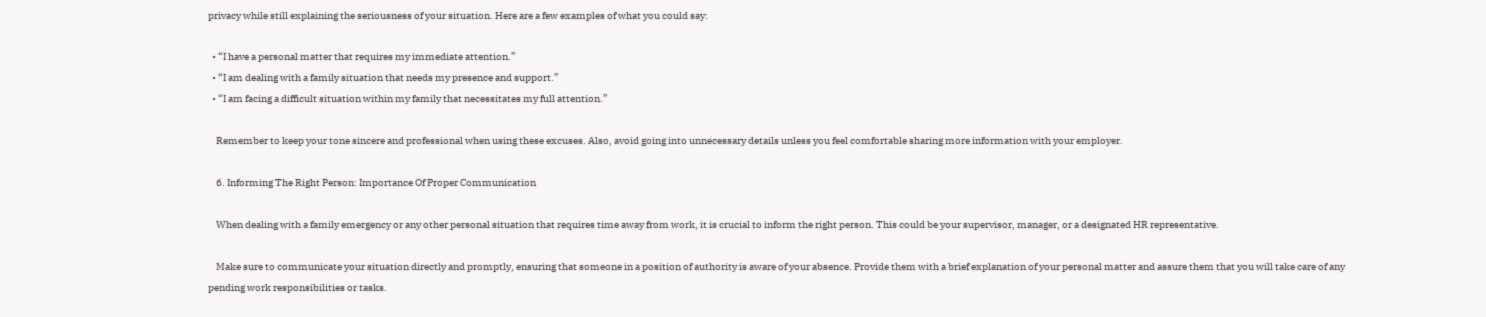privacy while still explaining the seriousness of your situation. Here are a few examples of what you could say:

  • “I have a personal matter that requires my immediate attention.”
  • “I am dealing with a family situation that needs my presence and support.”
  • “I am facing a difficult situation within my family that necessitates my full attention.”

    Remember to keep your tone sincere and professional when using these excuses. Also, avoid going into unnecessary details unless you feel comfortable sharing more information with your employer.

    6. Informing The Right Person: Importance Of Proper Communication

    When dealing with a family emergency or any other personal situation that requires time away from work, it is crucial to inform the right person. This could be your supervisor, manager, or a designated HR representative.

    Make sure to communicate your situation directly and promptly, ensuring that someone in a position of authority is aware of your absence. Provide them with a brief explanation of your personal matter and assure them that you will take care of any pending work responsibilities or tasks.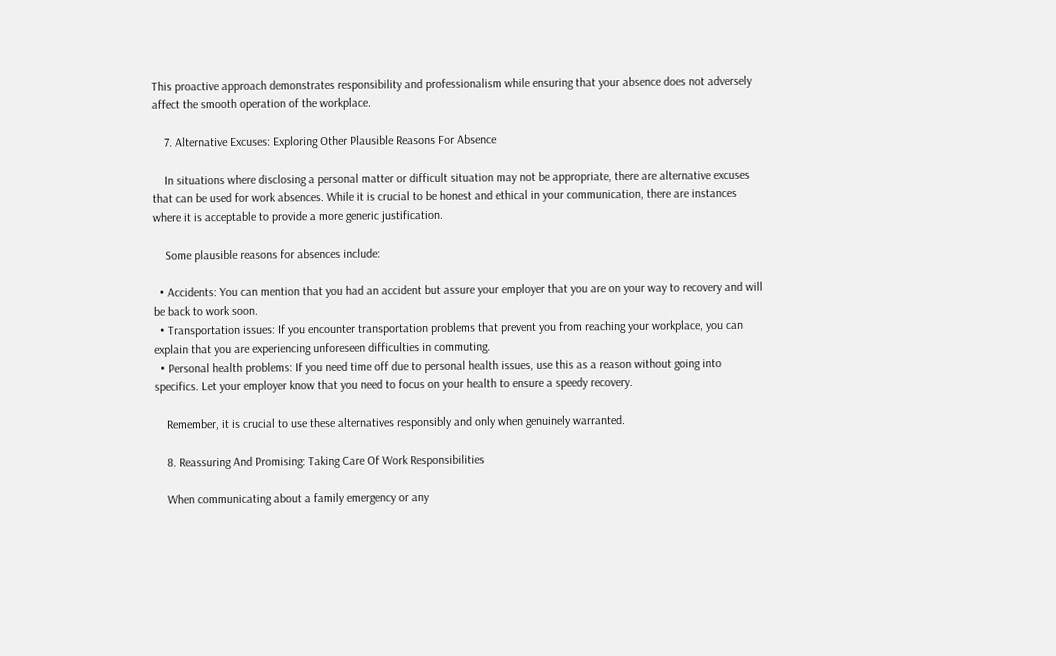This proactive approach demonstrates responsibility and professionalism while ensuring that your absence does not adversely affect the smooth operation of the workplace.

    7. Alternative Excuses: Exploring Other Plausible Reasons For Absence

    In situations where disclosing a personal matter or difficult situation may not be appropriate, there are alternative excuses that can be used for work absences. While it is crucial to be honest and ethical in your communication, there are instances where it is acceptable to provide a more generic justification.

    Some plausible reasons for absences include:

  • Accidents: You can mention that you had an accident but assure your employer that you are on your way to recovery and will be back to work soon.
  • Transportation issues: If you encounter transportation problems that prevent you from reaching your workplace, you can explain that you are experiencing unforeseen difficulties in commuting.
  • Personal health problems: If you need time off due to personal health issues, use this as a reason without going into specifics. Let your employer know that you need to focus on your health to ensure a speedy recovery.

    Remember, it is crucial to use these alternatives responsibly and only when genuinely warranted.

    8. Reassuring And Promising: Taking Care Of Work Responsibilities

    When communicating about a family emergency or any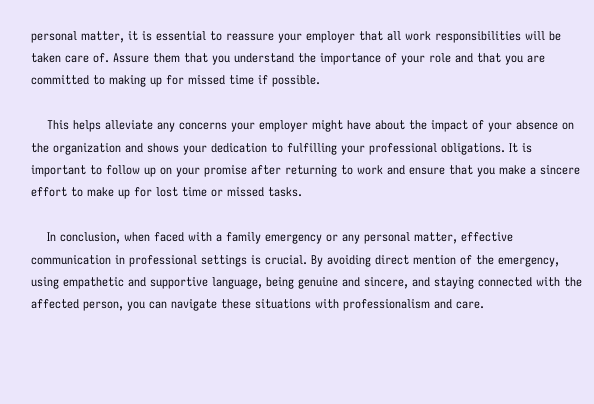personal matter, it is essential to reassure your employer that all work responsibilities will be taken care of. Assure them that you understand the importance of your role and that you are committed to making up for missed time if possible.

    This helps alleviate any concerns your employer might have about the impact of your absence on the organization and shows your dedication to fulfilling your professional obligations. It is important to follow up on your promise after returning to work and ensure that you make a sincere effort to make up for lost time or missed tasks.

    In conclusion, when faced with a family emergency or any personal matter, effective communication in professional settings is crucial. By avoiding direct mention of the emergency, using empathetic and supportive language, being genuine and sincere, and staying connected with the affected person, you can navigate these situations with professionalism and care.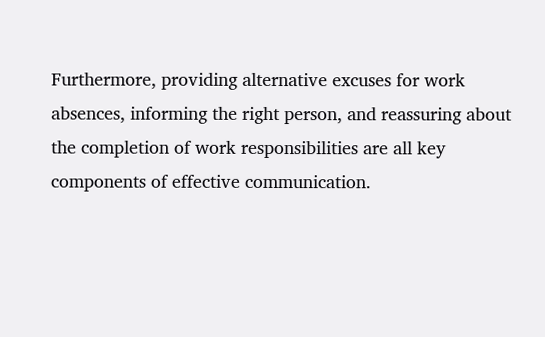Furthermore, providing alternative excuses for work absences, informing the right person, and reassuring about the completion of work responsibilities are all key components of effective communication.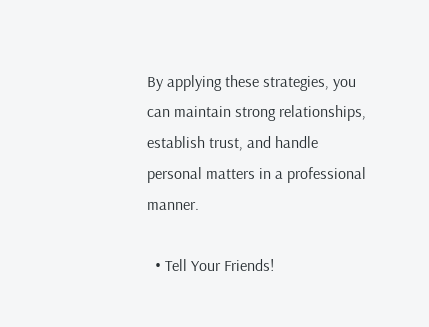By applying these strategies, you can maintain strong relationships, establish trust, and handle personal matters in a professional manner.

  • Tell Your Friends!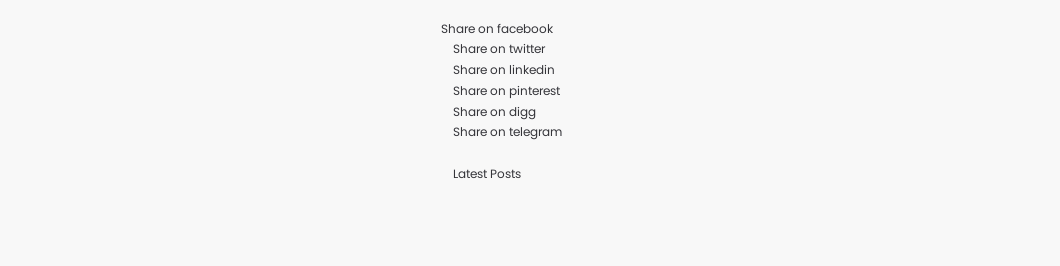Share on facebook
    Share on twitter
    Share on linkedin
    Share on pinterest
    Share on digg
    Share on telegram

    Latest Posts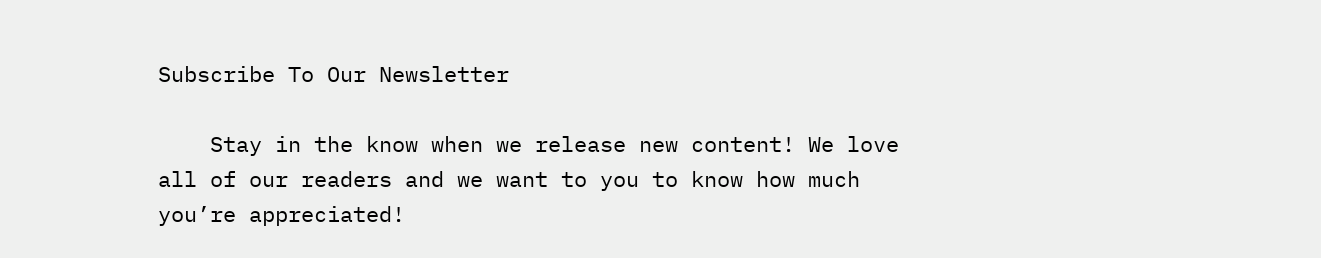Subscribe To Our Newsletter

    Stay in the know when we release new content! We love all of our readers and we want to you to know how much you’re appreciated!